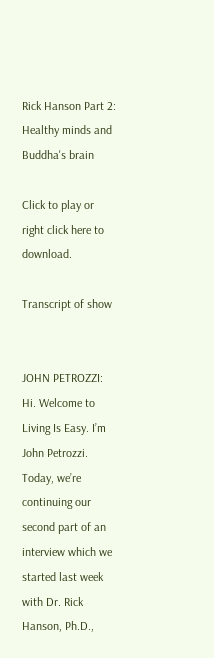Rick Hanson Part 2: Healthy minds and Buddha's brain

Click to play or right click here to download.

Transcript of show


JOHN PETROZZI:  Hi. Welcome to Living Is Easy. I’m John Petrozzi. Today, we’re continuing our second part of an interview which we started last week with Dr. Rick Hanson, Ph.D.,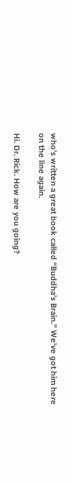who’s written a great book called “Buddha’s Brain.” We’ve got him here on the line again.

Hi. Dr. Rick. How are you going?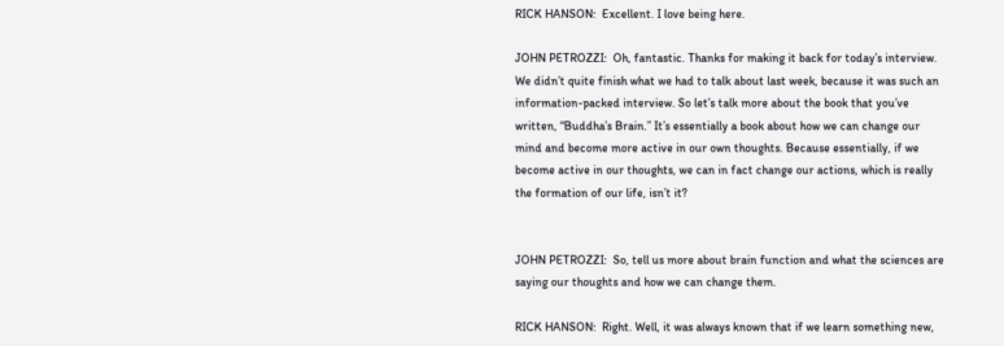RICK HANSON:  Excellent. I love being here.

JOHN PETROZZI:  Oh, fantastic. Thanks for making it back for today’s interview. We didn’t quite finish what we had to talk about last week, because it was such an information-packed interview. So let’s talk more about the book that you’ve written, “Buddha’s Brain.” It’s essentially a book about how we can change our mind and become more active in our own thoughts. Because essentially, if we become active in our thoughts, we can in fact change our actions, which is really the formation of our life, isn’t it?


JOHN PETROZZI:  So, tell us more about brain function and what the sciences are saying our thoughts and how we can change them.

RICK HANSON:  Right. Well, it was always known that if we learn something new,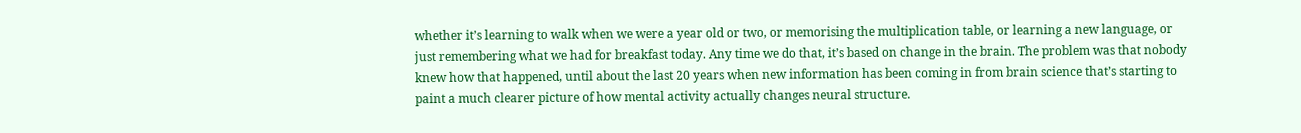whether it’s learning to walk when we were a year old or two, or memorising the multiplication table, or learning a new language, or just remembering what we had for breakfast today. Any time we do that, it’s based on change in the brain. The problem was that nobody knew how that happened, until about the last 20 years when new information has been coming in from brain science that’s starting to paint a much clearer picture of how mental activity actually changes neural structure.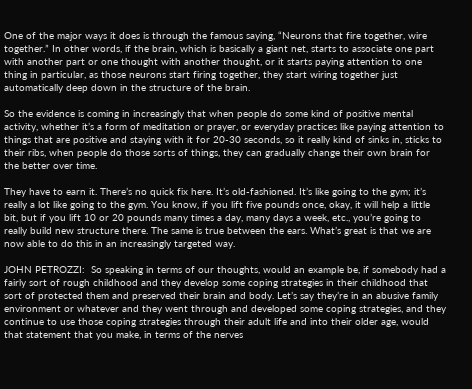One of the major ways it does is through the famous saying, “Neurons that fire together, wire together.” In other words, if the brain, which is basically a giant net, starts to associate one part with another part or one thought with another thought, or it starts paying attention to one thing in particular, as those neurons start firing together, they start wiring together just automatically deep down in the structure of the brain.

So the evidence is coming in increasingly that when people do some kind of positive mental activity, whether it’s a form of meditation or prayer, or everyday practices like paying attention to things that are positive and staying with it for 20-30 seconds, so it really kind of sinks in, sticks to their ribs, when people do those sorts of things, they can gradually change their own brain for the better over time.

They have to earn it. There’s no quick fix here. It’s old-fashioned. It’s like going to the gym; it’s really a lot like going to the gym. You know, if you lift five pounds once, okay, it will help a little bit, but if you lift 10 or 20 pounds many times a day, many days a week, etc., you’re going to really build new structure there. The same is true between the ears. What’s great is that we are now able to do this in an increasingly targeted way.

JOHN PETROZZI:  So speaking in terms of our thoughts, would an example be, if somebody had a fairly sort of rough childhood and they develop some coping strategies in their childhood that sort of protected them and preserved their brain and body. Let’s say they’re in an abusive family environment or whatever and they went through and developed some coping strategies, and they continue to use those coping strategies through their adult life and into their older age, would that statement that you make, in terms of the nerves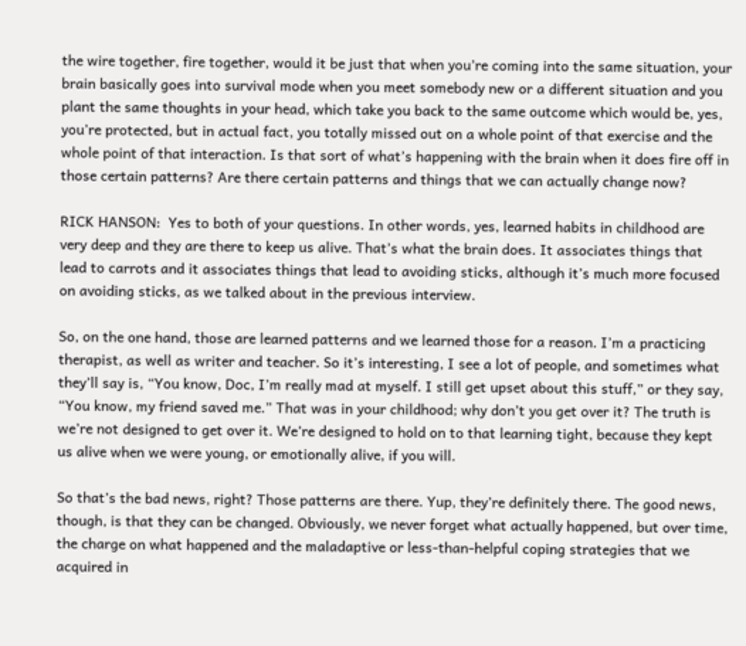the wire together, fire together, would it be just that when you’re coming into the same situation, your brain basically goes into survival mode when you meet somebody new or a different situation and you plant the same thoughts in your head, which take you back to the same outcome which would be, yes, you’re protected, but in actual fact, you totally missed out on a whole point of that exercise and the whole point of that interaction. Is that sort of what’s happening with the brain when it does fire off in those certain patterns? Are there certain patterns and things that we can actually change now?

RICK HANSON:  Yes to both of your questions. In other words, yes, learned habits in childhood are very deep and they are there to keep us alive. That’s what the brain does. It associates things that lead to carrots and it associates things that lead to avoiding sticks, although it’s much more focused on avoiding sticks, as we talked about in the previous interview.

So, on the one hand, those are learned patterns and we learned those for a reason. I’m a practicing therapist, as well as writer and teacher. So it’s interesting, I see a lot of people, and sometimes what they’ll say is, “You know, Doc, I’m really mad at myself. I still get upset about this stuff,” or they say, “You know, my friend saved me.” That was in your childhood; why don’t you get over it? The truth is we’re not designed to get over it. We’re designed to hold on to that learning tight, because they kept us alive when we were young, or emotionally alive, if you will.

So that’s the bad news, right? Those patterns are there. Yup, they’re definitely there. The good news, though, is that they can be changed. Obviously, we never forget what actually happened, but over time, the charge on what happened and the maladaptive or less-than-helpful coping strategies that we acquired in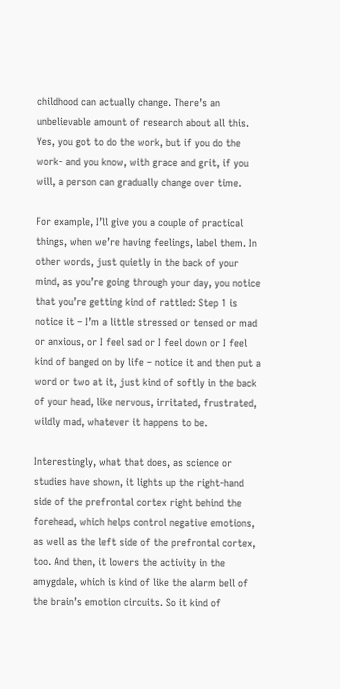childhood can actually change. There’s an unbelievable amount of research about all this. Yes, you got to do the work, but if you do the work- and you know, with grace and grit, if you will, a person can gradually change over time.

For example, I’ll give you a couple of practical things, when we’re having feelings, label them. In other words, just quietly in the back of your mind, as you’re going through your day, you notice that you’re getting kind of rattled: Step 1 is notice it – I’m a little stressed or tensed or mad or anxious, or I feel sad or I feel down or I feel kind of banged on by life – notice it and then put a word or two at it, just kind of softly in the back of your head, like nervous, irritated, frustrated, wildly mad, whatever it happens to be.

Interestingly, what that does, as science or studies have shown, it lights up the right-hand side of the prefrontal cortex right behind the forehead, which helps control negative emotions, as well as the left side of the prefrontal cortex, too. And then, it lowers the activity in the amygdale, which is kind of like the alarm bell of the brain’s emotion circuits. So it kind of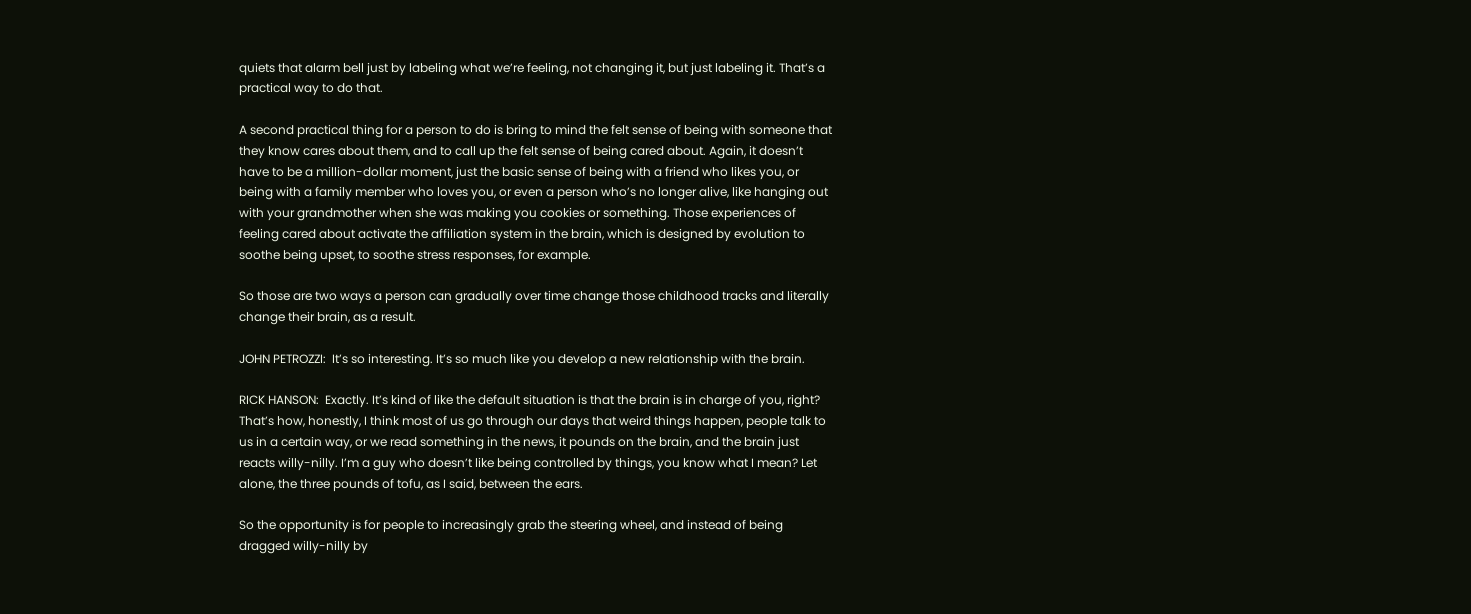quiets that alarm bell just by labeling what we’re feeling, not changing it, but just labeling it. That’s a practical way to do that.

A second practical thing for a person to do is bring to mind the felt sense of being with someone that they know cares about them, and to call up the felt sense of being cared about. Again, it doesn’t have to be a million-dollar moment, just the basic sense of being with a friend who likes you, or being with a family member who loves you, or even a person who’s no longer alive, like hanging out with your grandmother when she was making you cookies or something. Those experiences of feeling cared about activate the affiliation system in the brain, which is designed by evolution to soothe being upset, to soothe stress responses, for example.

So those are two ways a person can gradually over time change those childhood tracks and literally change their brain, as a result.

JOHN PETROZZI:  It’s so interesting. It’s so much like you develop a new relationship with the brain.

RICK HANSON:  Exactly. It’s kind of like the default situation is that the brain is in charge of you, right? That’s how, honestly, I think most of us go through our days that weird things happen, people talk to us in a certain way, or we read something in the news, it pounds on the brain, and the brain just reacts willy-nilly. I’m a guy who doesn’t like being controlled by things, you know what I mean? Let alone, the three pounds of tofu, as I said, between the ears.

So the opportunity is for people to increasingly grab the steering wheel, and instead of being dragged willy-nilly by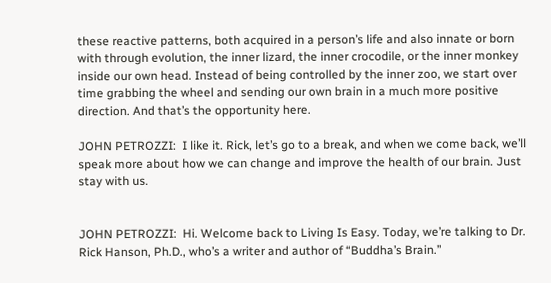these reactive patterns, both acquired in a person’s life and also innate or born with through evolution, the inner lizard, the inner crocodile, or the inner monkey inside our own head. Instead of being controlled by the inner zoo, we start over time grabbing the wheel and sending our own brain in a much more positive direction. And that’s the opportunity here.

JOHN PETROZZI:  I like it. Rick, let’s go to a break, and when we come back, we’ll speak more about how we can change and improve the health of our brain. Just stay with us.


JOHN PETROZZI:  Hi. Welcome back to Living Is Easy. Today, we’re talking to Dr. Rick Hanson, Ph.D., who’s a writer and author of “Buddha’s Brain.”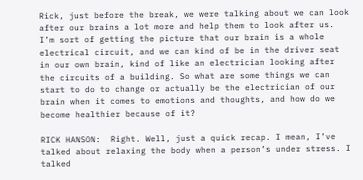Rick, just before the break, we were talking about we can look after our brains a lot more and help them to look after us. I’m sort of getting the picture that our brain is a whole electrical circuit, and we can kind of be in the driver seat in our own brain, kind of like an electrician looking after the circuits of a building. So what are some things we can start to do to change or actually be the electrician of our brain when it comes to emotions and thoughts, and how do we become healthier because of it?

RICK HANSON:  Right. Well, just a quick recap. I mean, I’ve talked about relaxing the body when a person’s under stress. I talked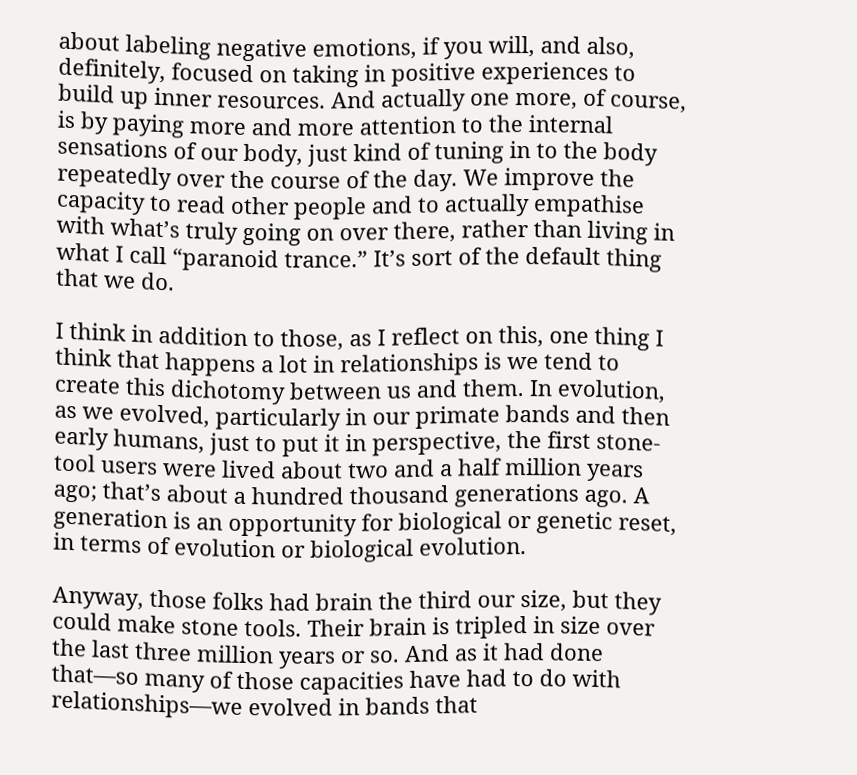about labeling negative emotions, if you will, and also, definitely, focused on taking in positive experiences to build up inner resources. And actually one more, of course, is by paying more and more attention to the internal sensations of our body, just kind of tuning in to the body repeatedly over the course of the day. We improve the capacity to read other people and to actually empathise with what’s truly going on over there, rather than living in what I call “paranoid trance.” It’s sort of the default thing that we do.

I think in addition to those, as I reflect on this, one thing I think that happens a lot in relationships is we tend to create this dichotomy between us and them. In evolution, as we evolved, particularly in our primate bands and then early humans, just to put it in perspective, the first stone-tool users were lived about two and a half million years ago; that’s about a hundred thousand generations ago. A generation is an opportunity for biological or genetic reset, in terms of evolution or biological evolution.

Anyway, those folks had brain the third our size, but they could make stone tools. Their brain is tripled in size over the last three million years or so. And as it had done that—so many of those capacities have had to do with relationships—we evolved in bands that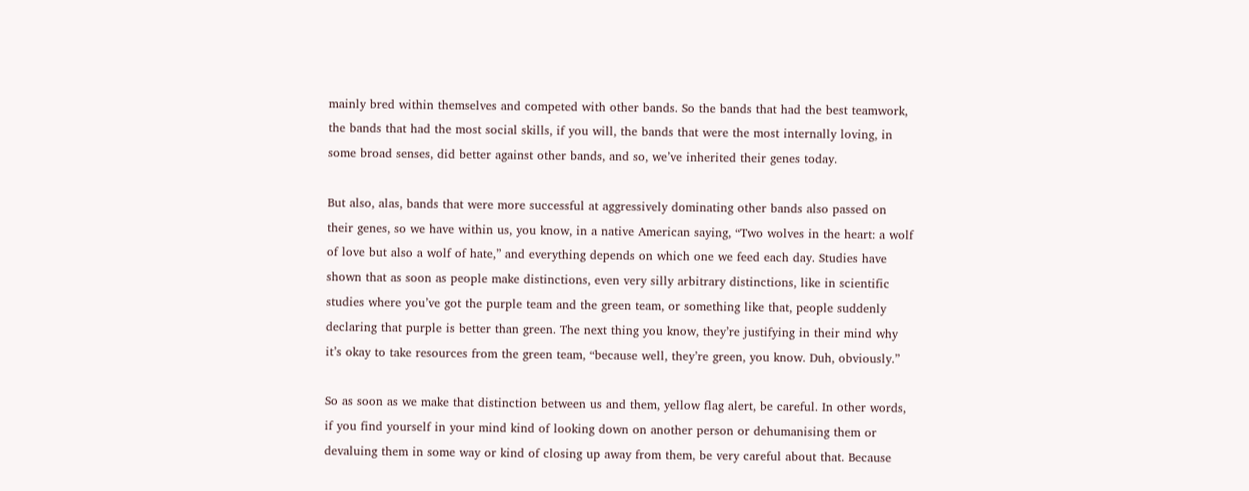mainly bred within themselves and competed with other bands. So the bands that had the best teamwork, the bands that had the most social skills, if you will, the bands that were the most internally loving, in some broad senses, did better against other bands, and so, we’ve inherited their genes today.

But also, alas, bands that were more successful at aggressively dominating other bands also passed on their genes, so we have within us, you know, in a native American saying, “Two wolves in the heart: a wolf of love but also a wolf of hate,” and everything depends on which one we feed each day. Studies have shown that as soon as people make distinctions, even very silly arbitrary distinctions, like in scientific studies where you’ve got the purple team and the green team, or something like that, people suddenly declaring that purple is better than green. The next thing you know, they’re justifying in their mind why it’s okay to take resources from the green team, “because well, they’re green, you know. Duh, obviously.”

So as soon as we make that distinction between us and them, yellow flag alert, be careful. In other words, if you find yourself in your mind kind of looking down on another person or dehumanising them or devaluing them in some way or kind of closing up away from them, be very careful about that. Because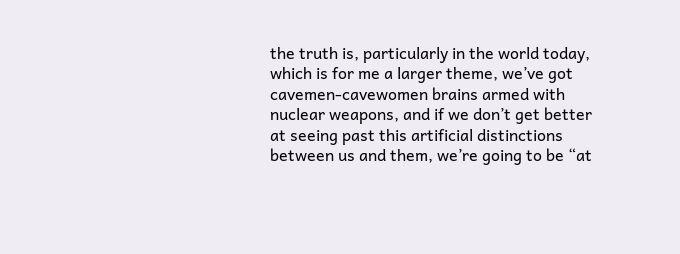the truth is, particularly in the world today, which is for me a larger theme, we’ve got cavemen-cavewomen brains armed with nuclear weapons, and if we don’t get better at seeing past this artificial distinctions between us and them, we’re going to be “at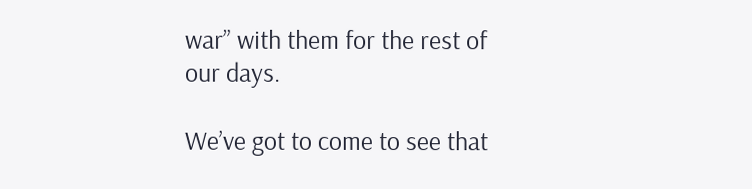war” with them for the rest of our days.

We’ve got to come to see that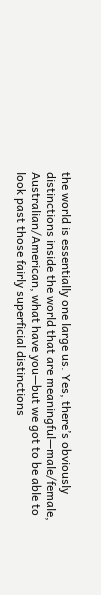the world is essentially one large us. Yes, there’s obviously distinctions inside the world that are meaningful—male/female, Australian/American, what have you—but we got to be able to look past those fairly superficial distinctions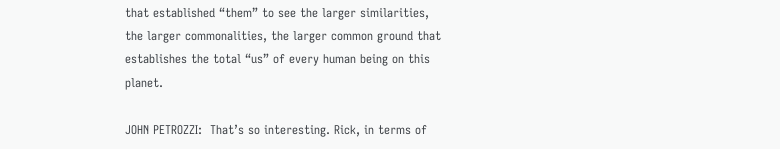that established “them” to see the larger similarities, the larger commonalities, the larger common ground that establishes the total “us” of every human being on this planet.

JOHN PETROZZI:  That’s so interesting. Rick, in terms of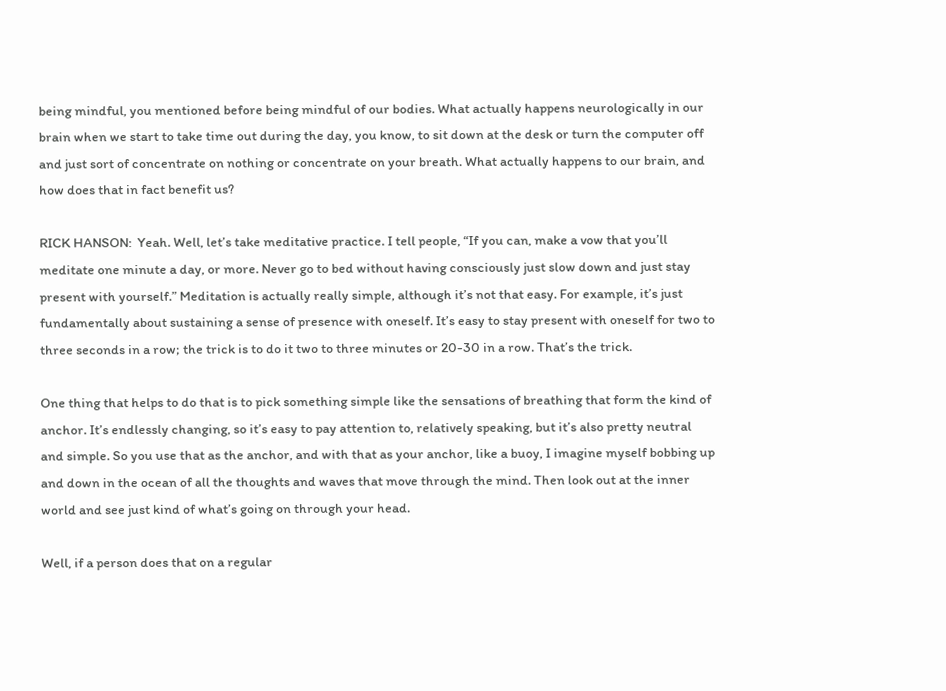being mindful, you mentioned before being mindful of our bodies. What actually happens neurologically in our brain when we start to take time out during the day, you know, to sit down at the desk or turn the computer off and just sort of concentrate on nothing or concentrate on your breath. What actually happens to our brain, and how does that in fact benefit us?

RICK HANSON:  Yeah. Well, let’s take meditative practice. I tell people, “If you can, make a vow that you’ll meditate one minute a day, or more. Never go to bed without having consciously just slow down and just stay present with yourself.” Meditation is actually really simple, although it’s not that easy. For example, it’s just fundamentally about sustaining a sense of presence with oneself. It’s easy to stay present with oneself for two to three seconds in a row; the trick is to do it two to three minutes or 20-30 in a row. That’s the trick.

One thing that helps to do that is to pick something simple like the sensations of breathing that form the kind of anchor. It’s endlessly changing, so it’s easy to pay attention to, relatively speaking, but it’s also pretty neutral and simple. So you use that as the anchor, and with that as your anchor, like a buoy, I imagine myself bobbing up and down in the ocean of all the thoughts and waves that move through the mind. Then look out at the inner world and see just kind of what’s going on through your head.

Well, if a person does that on a regular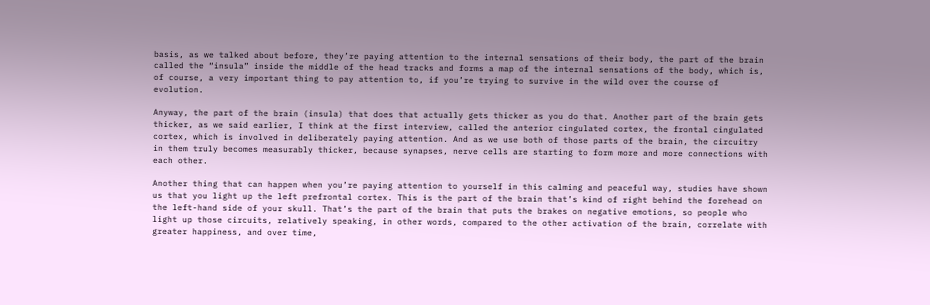basis, as we talked about before, they’re paying attention to the internal sensations of their body, the part of the brain called the “insula” inside the middle of the head tracks and forms a map of the internal sensations of the body, which is, of course, a very important thing to pay attention to, if you’re trying to survive in the wild over the course of evolution.

Anyway, the part of the brain (insula) that does that actually gets thicker as you do that. Another part of the brain gets thicker, as we said earlier, I think at the first interview, called the anterior cingulated cortex, the frontal cingulated cortex, which is involved in deliberately paying attention. And as we use both of those parts of the brain, the circuitry in them truly becomes measurably thicker, because synapses, nerve cells are starting to form more and more connections with each other.

Another thing that can happen when you’re paying attention to yourself in this calming and peaceful way, studies have shown us that you light up the left prefrontal cortex. This is the part of the brain that’s kind of right behind the forehead on the left-hand side of your skull. That’s the part of the brain that puts the brakes on negative emotions, so people who light up those circuits, relatively speaking, in other words, compared to the other activation of the brain, correlate with greater happiness, and over time,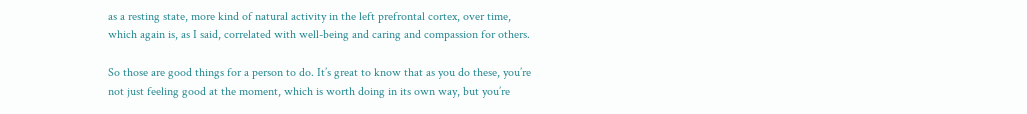as a resting state, more kind of natural activity in the left prefrontal cortex, over time, which again is, as I said, correlated with well-being and caring and compassion for others.

So those are good things for a person to do. It’s great to know that as you do these, you’re not just feeling good at the moment, which is worth doing in its own way, but you’re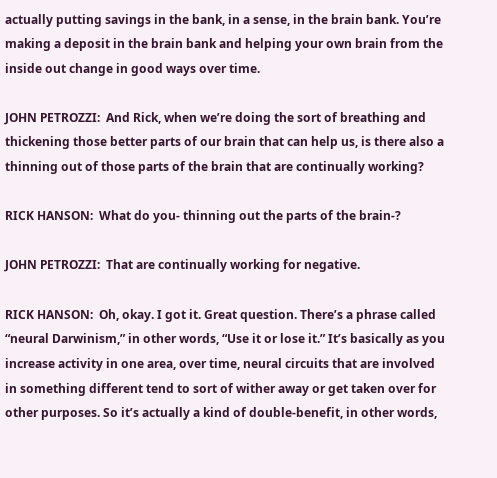actually putting savings in the bank, in a sense, in the brain bank. You’re making a deposit in the brain bank and helping your own brain from the inside out change in good ways over time.

JOHN PETROZZI:  And Rick, when we’re doing the sort of breathing and thickening those better parts of our brain that can help us, is there also a thinning out of those parts of the brain that are continually working?

RICK HANSON:  What do you- thinning out the parts of the brain-?

JOHN PETROZZI:  That are continually working for negative.

RICK HANSON:  Oh, okay. I got it. Great question. There’s a phrase called “neural Darwinism,” in other words, “Use it or lose it.” It’s basically as you increase activity in one area, over time, neural circuits that are involved in something different tend to sort of wither away or get taken over for other purposes. So it’s actually a kind of double-benefit, in other words,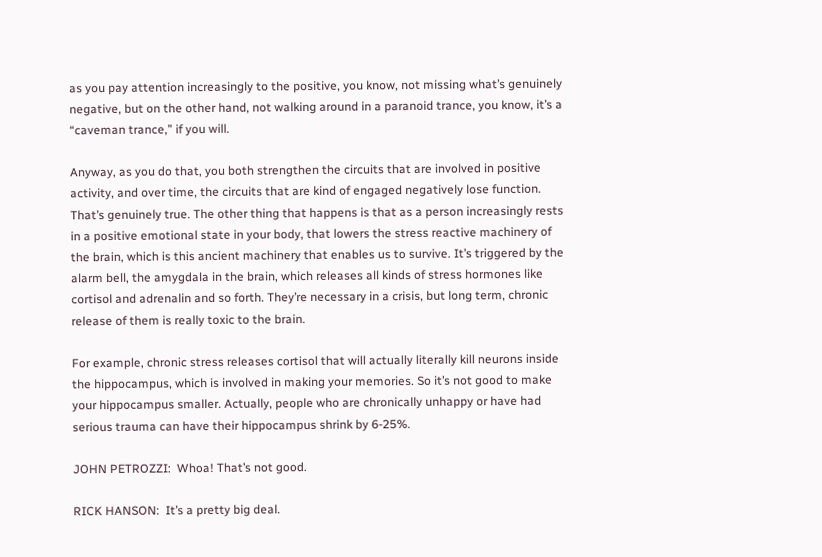as you pay attention increasingly to the positive, you know, not missing what’s genuinely negative, but on the other hand, not walking around in a paranoid trance, you know, it’s a “caveman trance,” if you will.

Anyway, as you do that, you both strengthen the circuits that are involved in positive activity, and over time, the circuits that are kind of engaged negatively lose function. That’s genuinely true. The other thing that happens is that as a person increasingly rests in a positive emotional state in your body, that lowers the stress reactive machinery of the brain, which is this ancient machinery that enables us to survive. It’s triggered by the alarm bell, the amygdala in the brain, which releases all kinds of stress hormones like cortisol and adrenalin and so forth. They’re necessary in a crisis, but long term, chronic release of them is really toxic to the brain.

For example, chronic stress releases cortisol that will actually literally kill neurons inside the hippocampus, which is involved in making your memories. So it’s not good to make your hippocampus smaller. Actually, people who are chronically unhappy or have had serious trauma can have their hippocampus shrink by 6-25%.

JOHN PETROZZI:  Whoa! That’s not good.

RICK HANSON:  It’s a pretty big deal.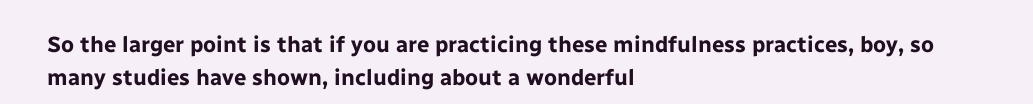So the larger point is that if you are practicing these mindfulness practices, boy, so many studies have shown, including about a wonderful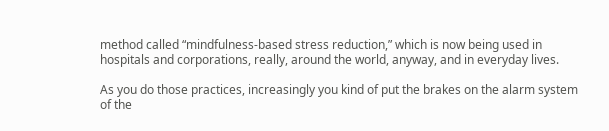method called “mindfulness-based stress reduction,” which is now being used in hospitals and corporations, really, around the world, anyway, and in everyday lives.

As you do those practices, increasingly you kind of put the brakes on the alarm system of the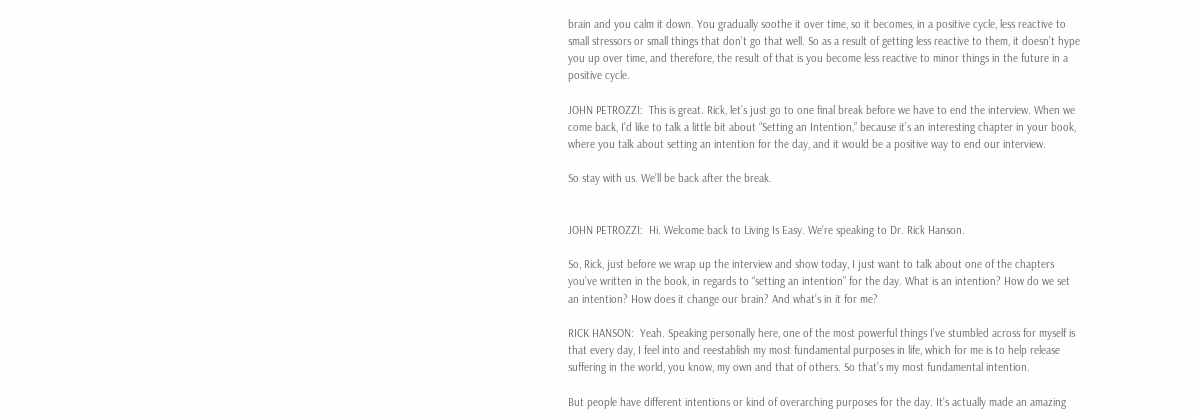brain and you calm it down. You gradually soothe it over time, so it becomes, in a positive cycle, less reactive to small stressors or small things that don’t go that well. So as a result of getting less reactive to them, it doesn’t hype you up over time, and therefore, the result of that is you become less reactive to minor things in the future in a positive cycle.

JOHN PETROZZI:  This is great. Rick, let’s just go to one final break before we have to end the interview. When we come back, I’d like to talk a little bit about “Setting an Intention,” because it’s an interesting chapter in your book, where you talk about setting an intention for the day, and it would be a positive way to end our interview.

So stay with us. We’ll be back after the break.


JOHN PETROZZI:  Hi. Welcome back to Living Is Easy. We’re speaking to Dr. Rick Hanson.

So, Rick, just before we wrap up the interview and show today, I just want to talk about one of the chapters you’ve written in the book, in regards to “setting an intention” for the day. What is an intention? How do we set an intention? How does it change our brain? And what’s in it for me?

RICK HANSON:  Yeah. Speaking personally here, one of the most powerful things I’ve stumbled across for myself is that every day, I feel into and reestablish my most fundamental purposes in life, which for me is to help release suffering in the world, you know, my own and that of others. So that’s my most fundamental intention.

But people have different intentions or kind of overarching purposes for the day. It’s actually made an amazing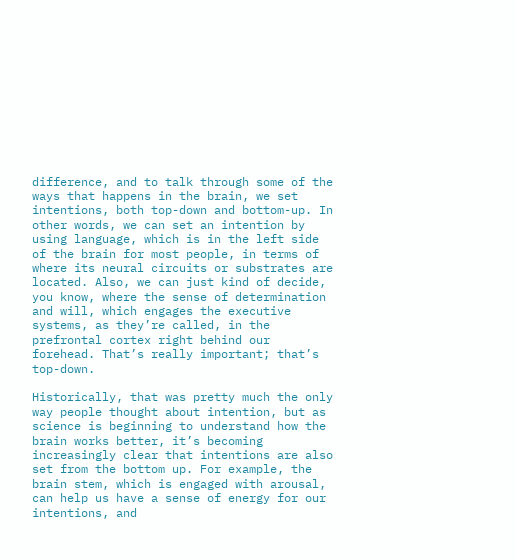difference, and to talk through some of the ways that happens in the brain, we set intentions, both top-down and bottom-up. In other words, we can set an intention by using language, which is in the left side of the brain for most people, in terms of where its neural circuits or substrates are located. Also, we can just kind of decide, you know, where the sense of determination and will, which engages the executive systems, as they’re called, in the prefrontal cortex right behind our forehead. That’s really important; that’s top-down.

Historically, that was pretty much the only way people thought about intention, but as science is beginning to understand how the brain works better, it’s becoming increasingly clear that intentions are also set from the bottom up. For example, the brain stem, which is engaged with arousal, can help us have a sense of energy for our intentions, and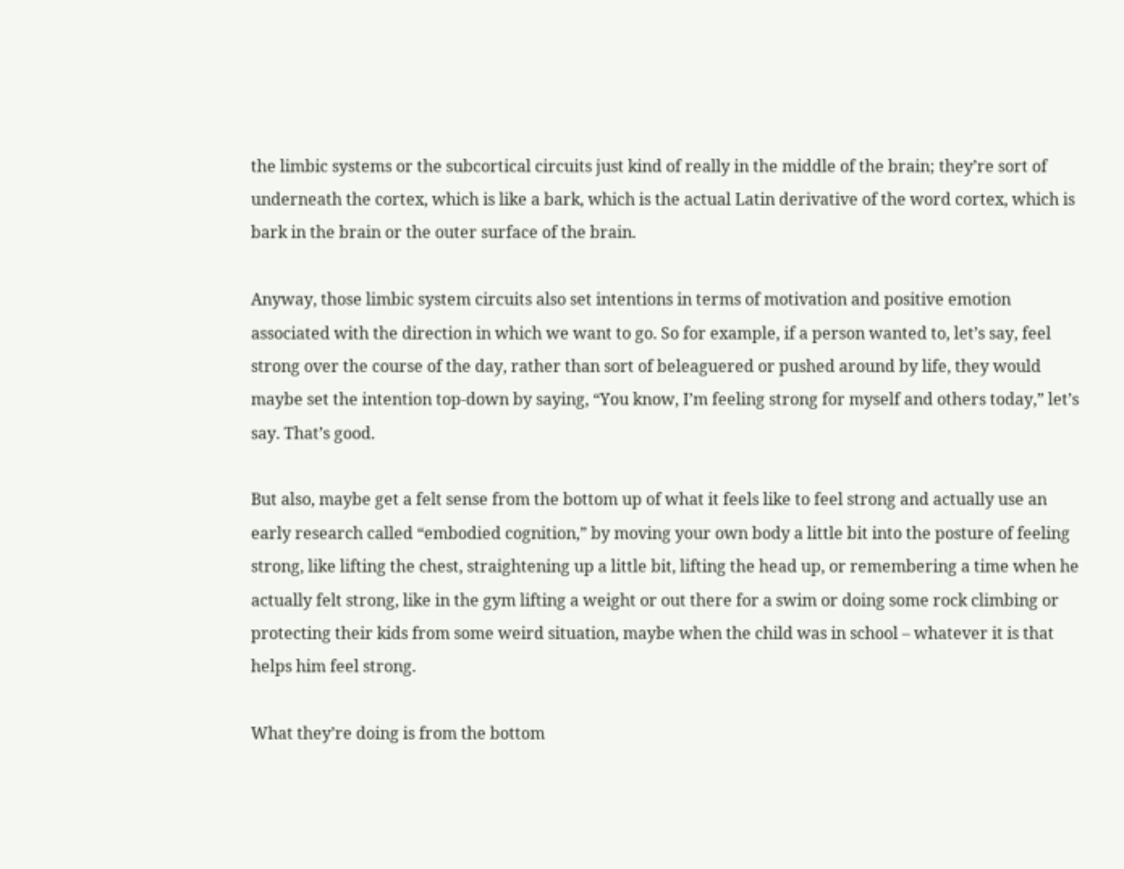the limbic systems or the subcortical circuits just kind of really in the middle of the brain; they’re sort of underneath the cortex, which is like a bark, which is the actual Latin derivative of the word cortex, which is bark in the brain or the outer surface of the brain.

Anyway, those limbic system circuits also set intentions in terms of motivation and positive emotion associated with the direction in which we want to go. So for example, if a person wanted to, let’s say, feel strong over the course of the day, rather than sort of beleaguered or pushed around by life, they would maybe set the intention top-down by saying, “You know, I’m feeling strong for myself and others today,” let’s say. That’s good.

But also, maybe get a felt sense from the bottom up of what it feels like to feel strong and actually use an early research called “embodied cognition,” by moving your own body a little bit into the posture of feeling strong, like lifting the chest, straightening up a little bit, lifting the head up, or remembering a time when he actually felt strong, like in the gym lifting a weight or out there for a swim or doing some rock climbing or protecting their kids from some weird situation, maybe when the child was in school – whatever it is that helps him feel strong.

What they’re doing is from the bottom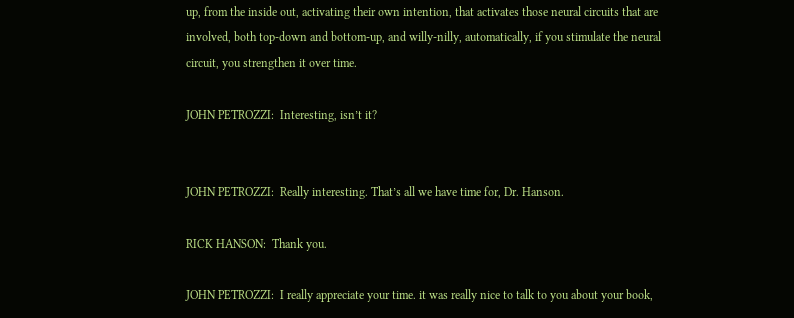up, from the inside out, activating their own intention, that activates those neural circuits that are involved, both top-down and bottom-up, and willy-nilly, automatically, if you stimulate the neural circuit, you strengthen it over time.

JOHN PETROZZI:  Interesting, isn’t it?


JOHN PETROZZI:  Really interesting. That’s all we have time for, Dr. Hanson.

RICK HANSON:  Thank you.

JOHN PETROZZI:  I really appreciate your time. it was really nice to talk to you about your book,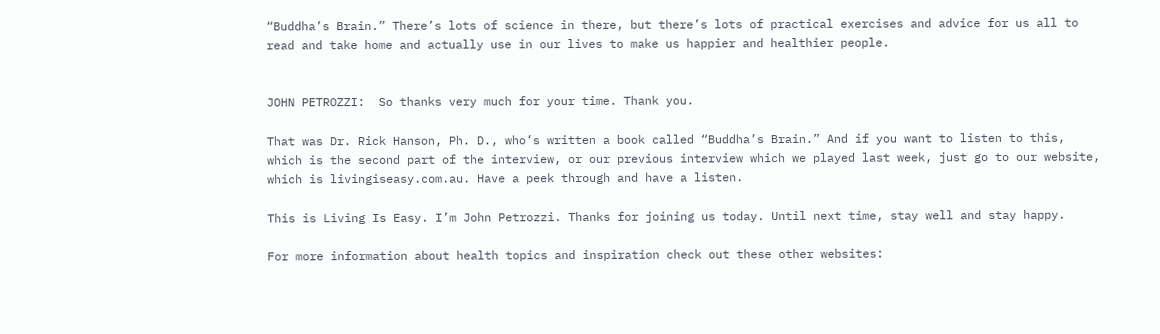“Buddha’s Brain.” There’s lots of science in there, but there’s lots of practical exercises and advice for us all to read and take home and actually use in our lives to make us happier and healthier people.


JOHN PETROZZI:  So thanks very much for your time. Thank you.

That was Dr. Rick Hanson, Ph. D., who’s written a book called “Buddha’s Brain.” And if you want to listen to this, which is the second part of the interview, or our previous interview which we played last week, just go to our website, which is livingiseasy.com.au. Have a peek through and have a listen.

This is Living Is Easy. I’m John Petrozzi. Thanks for joining us today. Until next time, stay well and stay happy.

For more information about health topics and inspiration check out these other websites: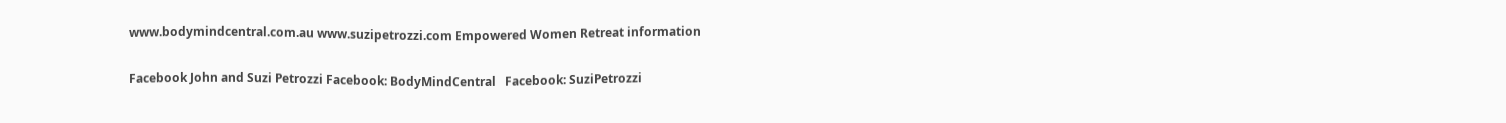www.bodymindcentral.com.au www.suzipetrozzi.com Empowered Women Retreat information

Facebook John and Suzi Petrozzi Facebook: BodyMindCentral   Facebook: SuziPetrozzi